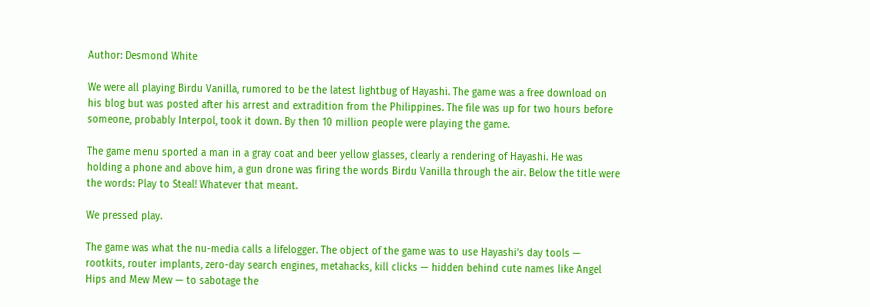Author: Desmond White

We were all playing Birdu Vanilla, rumored to be the latest lightbug of Hayashi. The game was a free download on his blog but was posted after his arrest and extradition from the Philippines. The file was up for two hours before someone, probably Interpol, took it down. By then 10 million people were playing the game.

The game menu sported a man in a gray coat and beer yellow glasses, clearly a rendering of Hayashi. He was holding a phone and above him, a gun drone was firing the words Birdu Vanilla through the air. Below the title were the words: Play to Steal! Whatever that meant.

We pressed play.

The game was what the nu-media calls a lifelogger. The object of the game was to use Hayashi’s day tools — rootkits, router implants, zero-day search engines, metahacks, kill clicks — hidden behind cute names like Angel Hips and Mew Mew — to sabotage the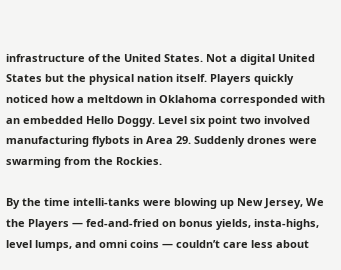infrastructure of the United States. Not a digital United States but the physical nation itself. Players quickly noticed how a meltdown in Oklahoma corresponded with an embedded Hello Doggy. Level six point two involved manufacturing flybots in Area 29. Suddenly drones were swarming from the Rockies.

By the time intelli-tanks were blowing up New Jersey, We the Players — fed-and-fried on bonus yields, insta-highs, level lumps, and omni coins — couldn’t care less about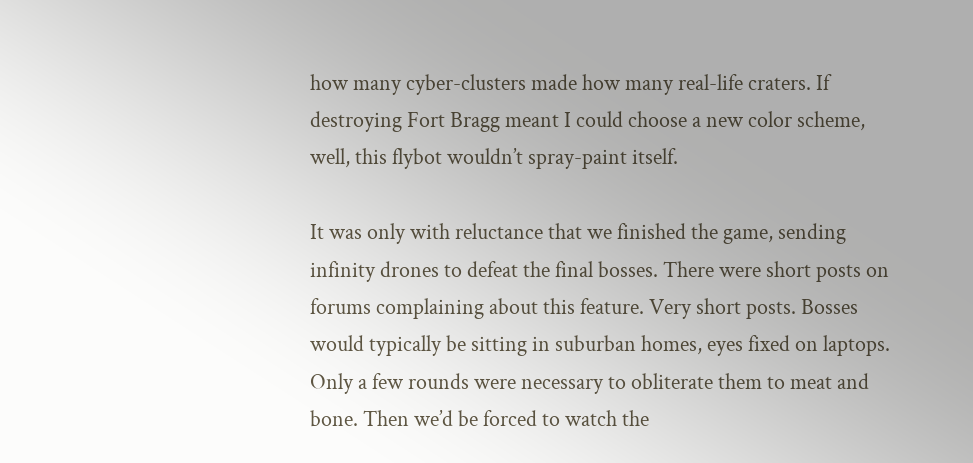how many cyber-clusters made how many real-life craters. If destroying Fort Bragg meant I could choose a new color scheme, well, this flybot wouldn’t spray-paint itself.

It was only with reluctance that we finished the game, sending infinity drones to defeat the final bosses. There were short posts on forums complaining about this feature. Very short posts. Bosses would typically be sitting in suburban homes, eyes fixed on laptops. Only a few rounds were necessary to obliterate them to meat and bone. Then we’d be forced to watch the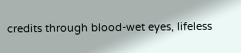credits through blood-wet eyes, lifeless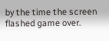by the time the screen flashed game over.